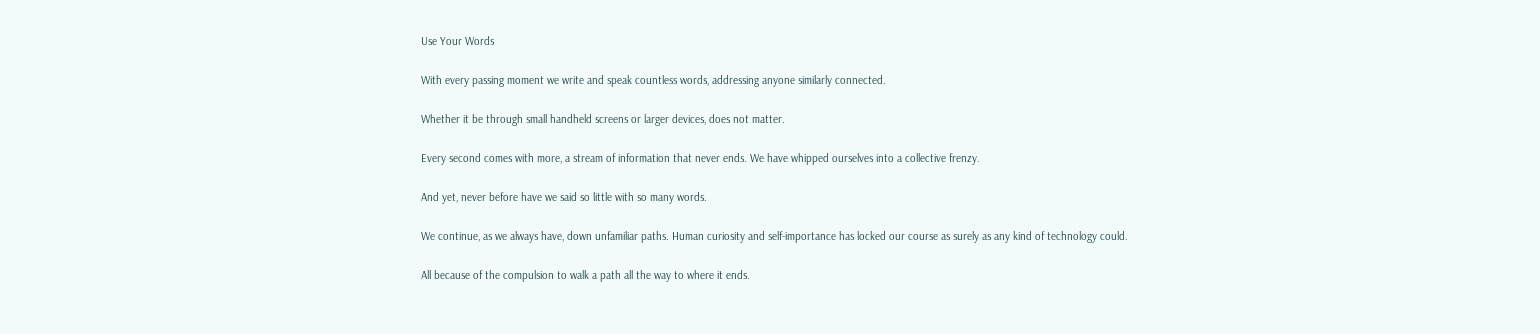Use Your Words

With every passing moment we write and speak countless words, addressing anyone similarly connected.

Whether it be through small handheld screens or larger devices, does not matter.

Every second comes with more, a stream of information that never ends. We have whipped ourselves into a collective frenzy.

And yet, never before have we said so little with so many words.

We continue, as we always have, down unfamiliar paths. Human curiosity and self-importance has locked our course as surely as any kind of technology could.

All because of the compulsion to walk a path all the way to where it ends.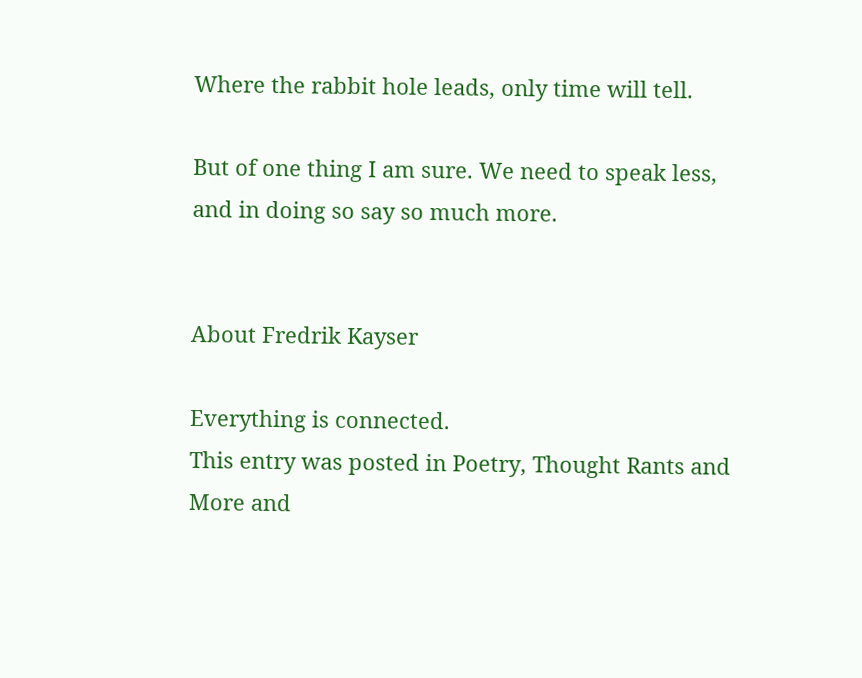Where the rabbit hole leads, only time will tell.

But of one thing I am sure. We need to speak less, and in doing so say so much more.


About Fredrik Kayser

Everything is connected.
This entry was posted in Poetry, Thought Rants and More and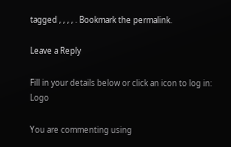tagged , , , , . Bookmark the permalink.

Leave a Reply

Fill in your details below or click an icon to log in: Logo

You are commenting using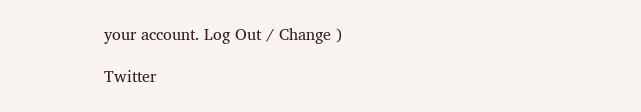your account. Log Out / Change )

Twitter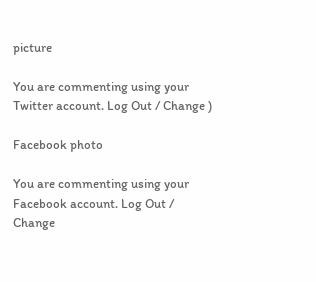picture

You are commenting using your Twitter account. Log Out / Change )

Facebook photo

You are commenting using your Facebook account. Log Out / Change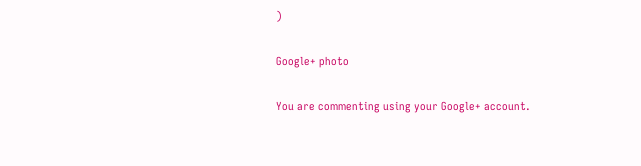)

Google+ photo

You are commenting using your Google+ account.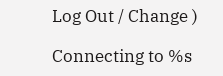Log Out / Change )

Connecting to %s